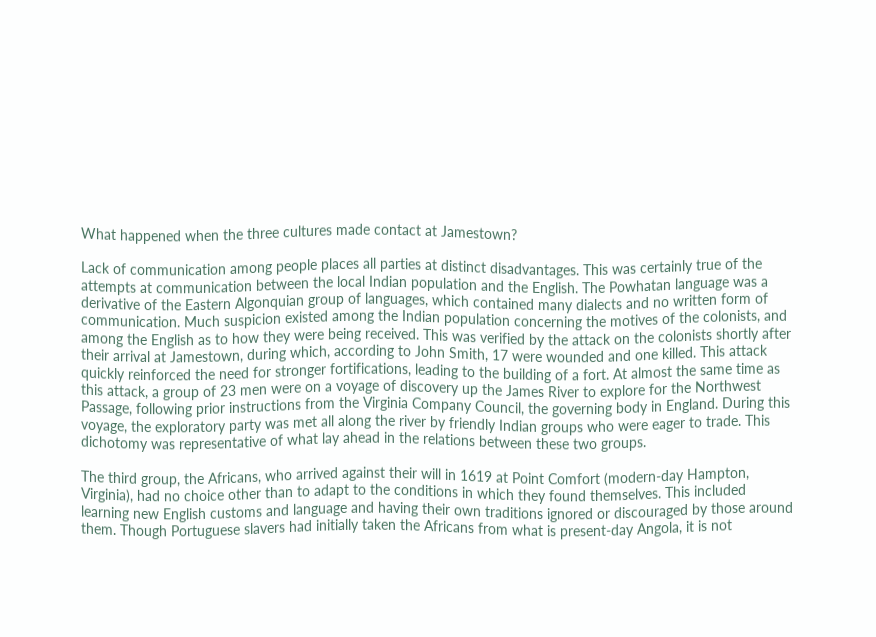What happened when the three cultures made contact at Jamestown?

Lack of communication among people places all parties at distinct disadvantages. This was certainly true of the attempts at communication between the local Indian population and the English. The Powhatan language was a derivative of the Eastern Algonquian group of languages, which contained many dialects and no written form of communication. Much suspicion existed among the Indian population concerning the motives of the colonists, and among the English as to how they were being received. This was verified by the attack on the colonists shortly after their arrival at Jamestown, during which, according to John Smith, 17 were wounded and one killed. This attack quickly reinforced the need for stronger fortifications, leading to the building of a fort. At almost the same time as this attack, a group of 23 men were on a voyage of discovery up the James River to explore for the Northwest Passage, following prior instructions from the Virginia Company Council, the governing body in England. During this voyage, the exploratory party was met all along the river by friendly Indian groups who were eager to trade. This dichotomy was representative of what lay ahead in the relations between these two groups.

The third group, the Africans, who arrived against their will in 1619 at Point Comfort (modern-day Hampton, Virginia), had no choice other than to adapt to the conditions in which they found themselves. This included learning new English customs and language and having their own traditions ignored or discouraged by those around them. Though Portuguese slavers had initially taken the Africans from what is present-day Angola, it is not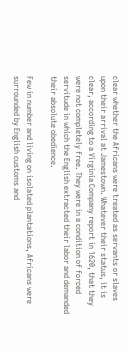clear whether the Africans were treated as servants or slaves upon their arrival at Jamestown. Whatever their status, it is clear, according to a Virginia Company report in 1620, that they were not completely free. They were in a condition of forced servitude in which the English extracted their labor and demanded their absolute obedience.

Few in number and living on isolated plantations, Africans were surrounded by English customs and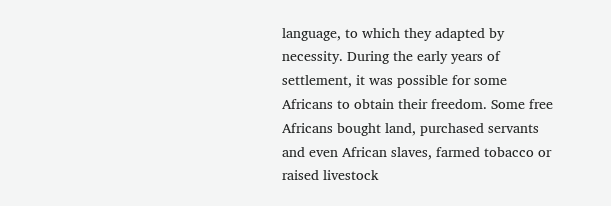language, to which they adapted by necessity. During the early years of settlement, it was possible for some Africans to obtain their freedom. Some free Africans bought land, purchased servants and even African slaves, farmed tobacco or raised livestock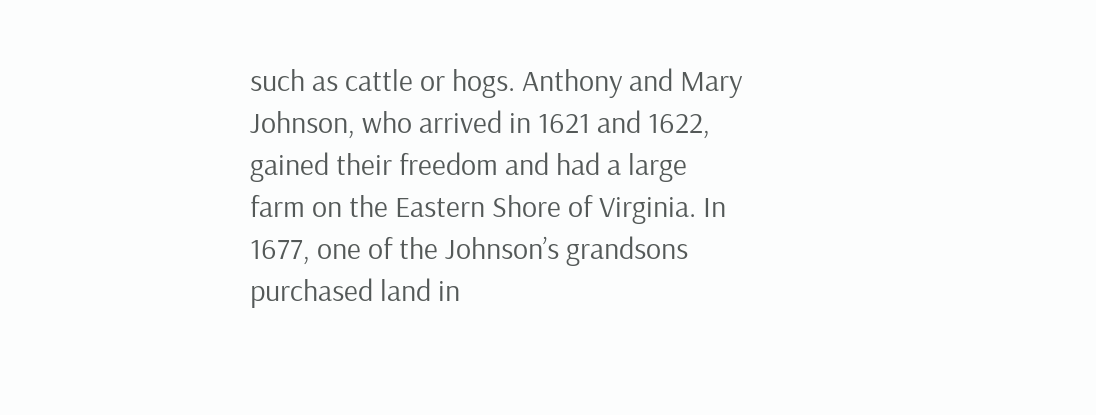such as cattle or hogs. Anthony and Mary Johnson, who arrived in 1621 and 1622, gained their freedom and had a large farm on the Eastern Shore of Virginia. In 1677, one of the Johnson’s grandsons purchased land in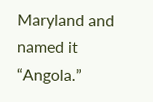Maryland and named it “Angola.”